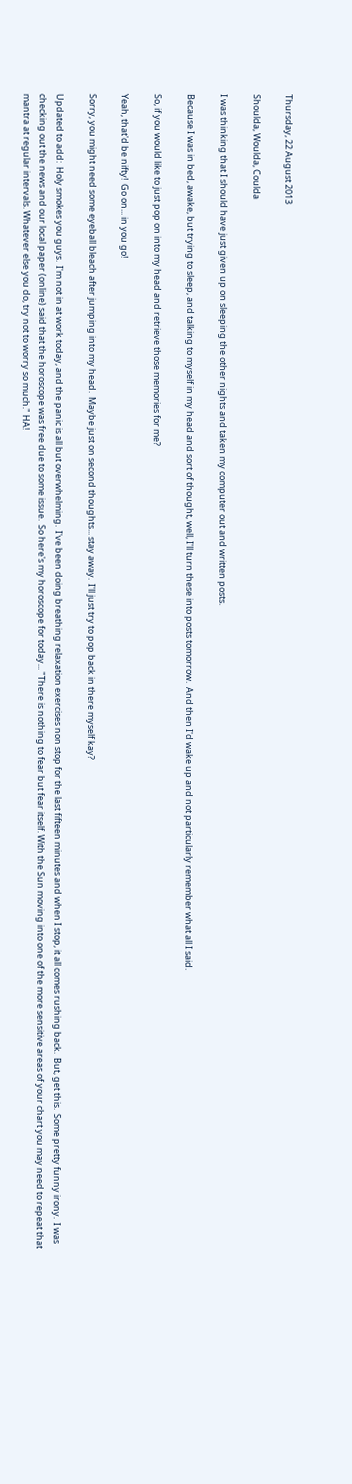Thursday, 22 August 2013

Shoulda, Woulda, Coulda

I was thinking that I should have just given up on sleeping the other nights and taken my computer out and written posts.

Because I was in bed, awake, but trying to sleep, and talking to myself in my head and sort of thought, well, I'll turn these into posts tomorrow.  And then I'd wake up and not particularly remember what all I said.

So, if you would like to just pop on into my head and retrieve those memories for me?

Yeah, that'd be nifty!  Go on... in you go!

Sorry, you might need some eyeball bleach after jumping into my head.  Maybe just on second thoughts... stay away.  I'll just try to pop back in there myself kay?

Updated to add:  Holy smokes you guys.  I'm not in at work today, and the panic is all but overwhelming.  I've been doing breathing relaxation exercises non stop for the last fifteen minutes and when I stop, it all comes rushing back.  But, get this.  Some pretty funny irony.  I was checking out the news and our local paper (online) said that the horoscope was free due to some issue.  So here's my horoscope for today... "There is nothing to fear but fear itself. With the Sun moving into one of the more sensitive areas of your chart you may need to repeat that mantra at regular intervals. Whatever else you do, try not to worry so much." HA!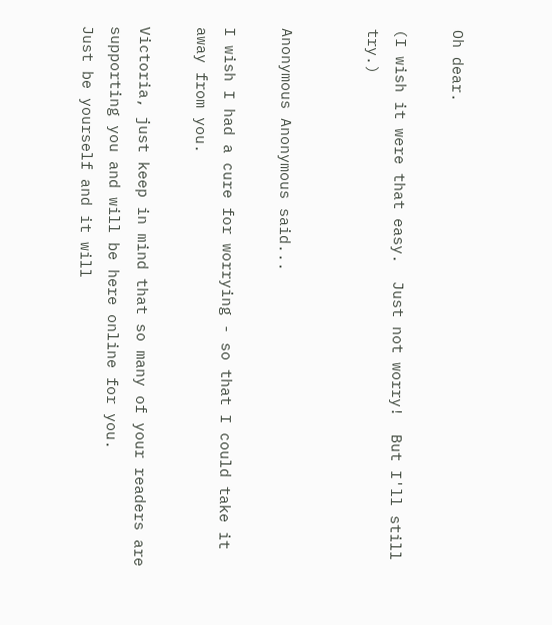Oh dear.

(I wish it were that easy.  Just not worry!  But I'll still try.)


Anonymous Anonymous said...

I wish I had a cure for worrying - so that I could take it away from you.

Victoria, just keep in mind that so many of your readers are supporting you and will be here online for you.
Just be yourself and it will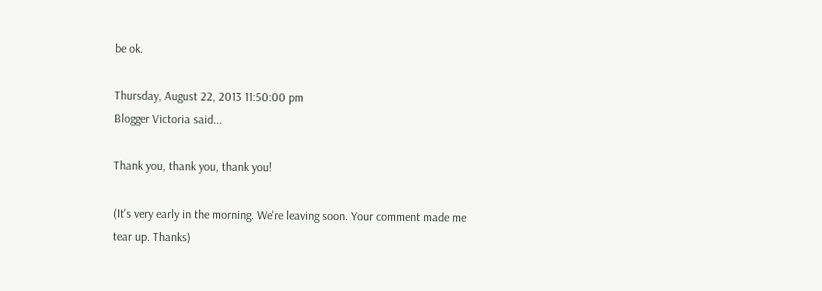be ok.

Thursday, August 22, 2013 11:50:00 pm
Blogger Victoria said...

Thank you, thank you, thank you!

(It's very early in the morning. We're leaving soon. Your comment made me tear up. Thanks)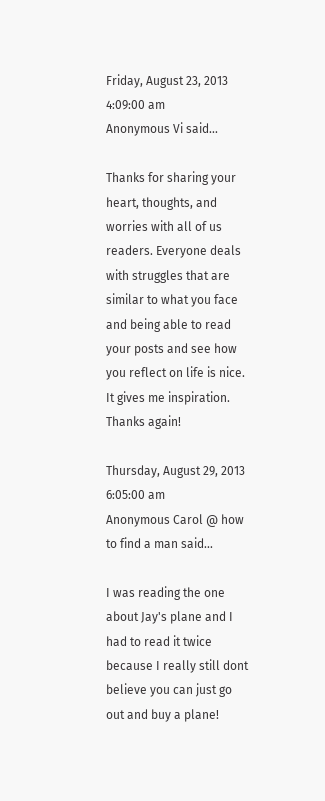Friday, August 23, 2013 4:09:00 am
Anonymous Vi said...

Thanks for sharing your heart, thoughts, and worries with all of us readers. Everyone deals with struggles that are similar to what you face and being able to read your posts and see how you reflect on life is nice. It gives me inspiration. Thanks again!

Thursday, August 29, 2013 6:05:00 am
Anonymous Carol @ how to find a man said...

I was reading the one about Jay's plane and I had to read it twice because I really still dont believe you can just go out and buy a plane!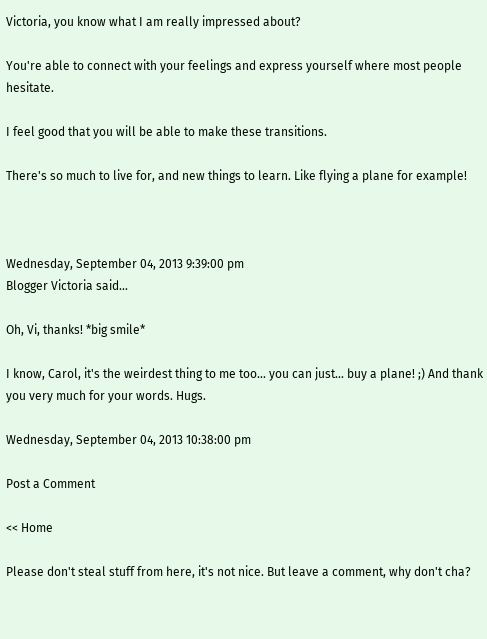Victoria, you know what I am really impressed about?

You're able to connect with your feelings and express yourself where most people hesitate.

I feel good that you will be able to make these transitions.

There's so much to live for, and new things to learn. Like flying a plane for example!



Wednesday, September 04, 2013 9:39:00 pm
Blogger Victoria said...

Oh, Vi, thanks! *big smile*

I know, Carol, it's the weirdest thing to me too... you can just... buy a plane! ;) And thank you very much for your words. Hugs.

Wednesday, September 04, 2013 10:38:00 pm

Post a Comment

<< Home

Please don't steal stuff from here, it's not nice. But leave a comment, why don't cha?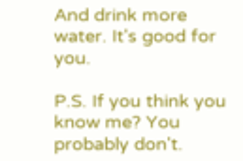And drink more water. It's good for you.

P.S. If you think you know me? You probably don't.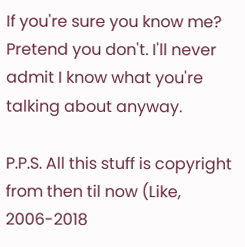If you're sure you know me? Pretend you don't. I'll never admit I know what you're talking about anyway.

P.P.S. All this stuff is copyright from then til now (Like, 2006-2018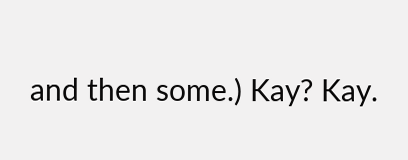and then some.) Kay? Kay.